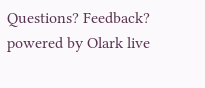Questions? Feedback? powered by Olark live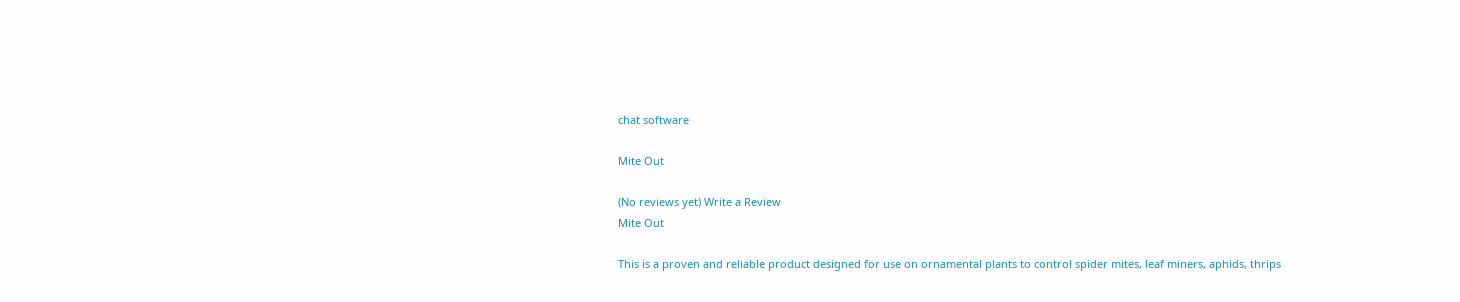chat software

Mite Out

(No reviews yet) Write a Review
Mite Out

This is a proven and reliable product designed for use on ornamental plants to control spider mites, leaf miners, aphids, thrips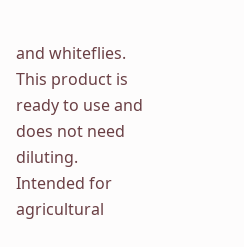and whiteflies. This product is ready to use and does not need diluting. Intended for agricultural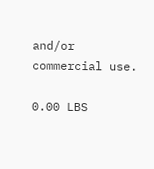and/or commercial use.

0.00 LBS